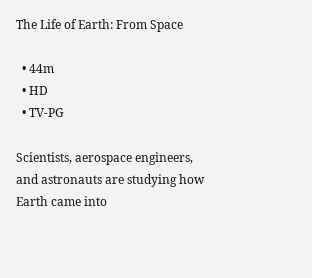The Life of Earth: From Space

  • 44m
  • HD
  • TV-PG

Scientists, aerospace engineers, and astronauts are studying how Earth came into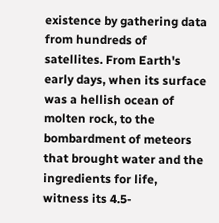existence by gathering data from hundreds of satellites. From Earth's early days, when its surface was a hellish ocean of molten rock, to the bombardment of meteors that brought water and the ingredients for life, witness its 4.5-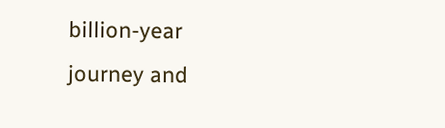billion-year journey and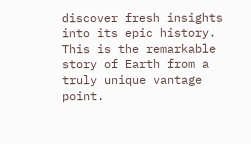discover fresh insights into its epic history. This is the remarkable story of Earth from a truly unique vantage point.